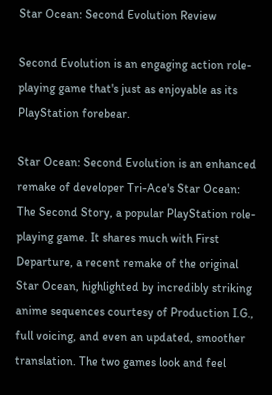Star Ocean: Second Evolution Review

Second Evolution is an engaging action role-playing game that's just as enjoyable as its PlayStation forebear.

Star Ocean: Second Evolution is an enhanced remake of developer Tri-Ace's Star Ocean: The Second Story, a popular PlayStation role-playing game. It shares much with First Departure, a recent remake of the original Star Ocean, highlighted by incredibly striking anime sequences courtesy of Production I.G., full voicing, and even an updated, smoother translation. The two games look and feel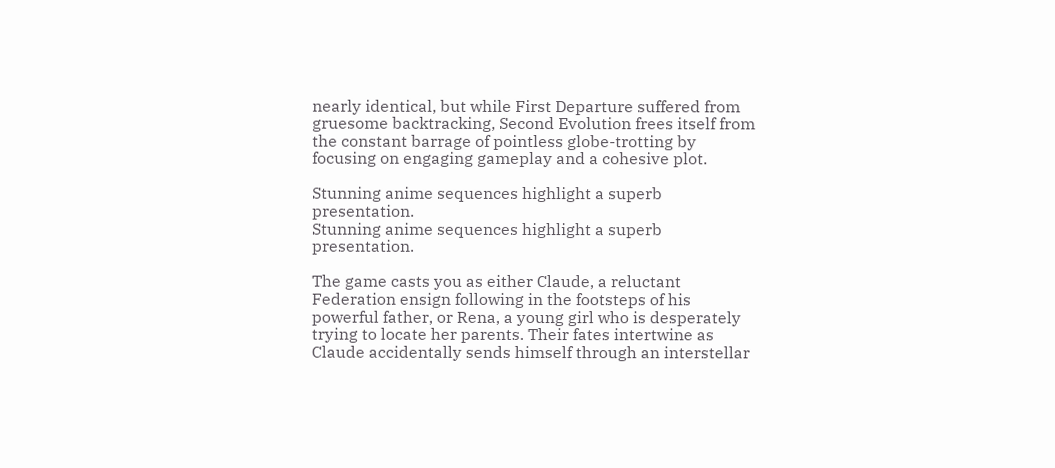nearly identical, but while First Departure suffered from gruesome backtracking, Second Evolution frees itself from the constant barrage of pointless globe-trotting by focusing on engaging gameplay and a cohesive plot.

Stunning anime sequences highlight a superb presentation.
Stunning anime sequences highlight a superb presentation.

The game casts you as either Claude, a reluctant Federation ensign following in the footsteps of his powerful father, or Rena, a young girl who is desperately trying to locate her parents. Their fates intertwine as Claude accidentally sends himself through an interstellar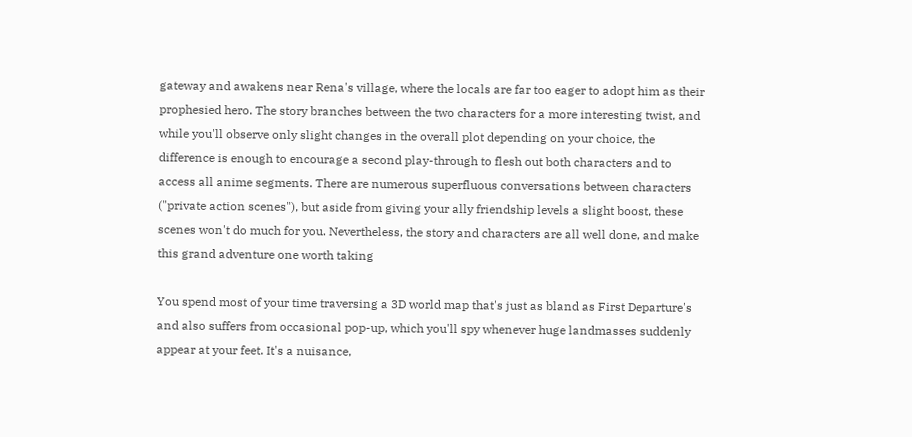gateway and awakens near Rena's village, where the locals are far too eager to adopt him as their prophesied hero. The story branches between the two characters for a more interesting twist, and while you'll observe only slight changes in the overall plot depending on your choice, the difference is enough to encourage a second play-through to flesh out both characters and to access all anime segments. There are numerous superfluous conversations between characters ("private action scenes"), but aside from giving your ally friendship levels a slight boost, these scenes won't do much for you. Nevertheless, the story and characters are all well done, and make this grand adventure one worth taking

You spend most of your time traversing a 3D world map that's just as bland as First Departure's and also suffers from occasional pop-up, which you'll spy whenever huge landmasses suddenly appear at your feet. It's a nuisance,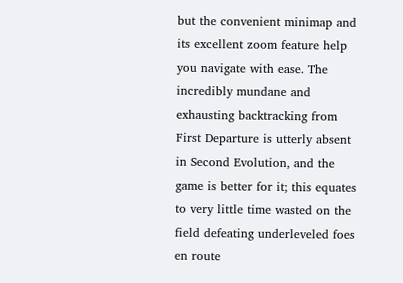but the convenient minimap and its excellent zoom feature help you navigate with ease. The incredibly mundane and exhausting backtracking from First Departure is utterly absent in Second Evolution, and the game is better for it; this equates to very little time wasted on the field defeating underleveled foes en route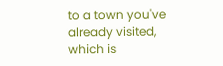to a town you've already visited, which is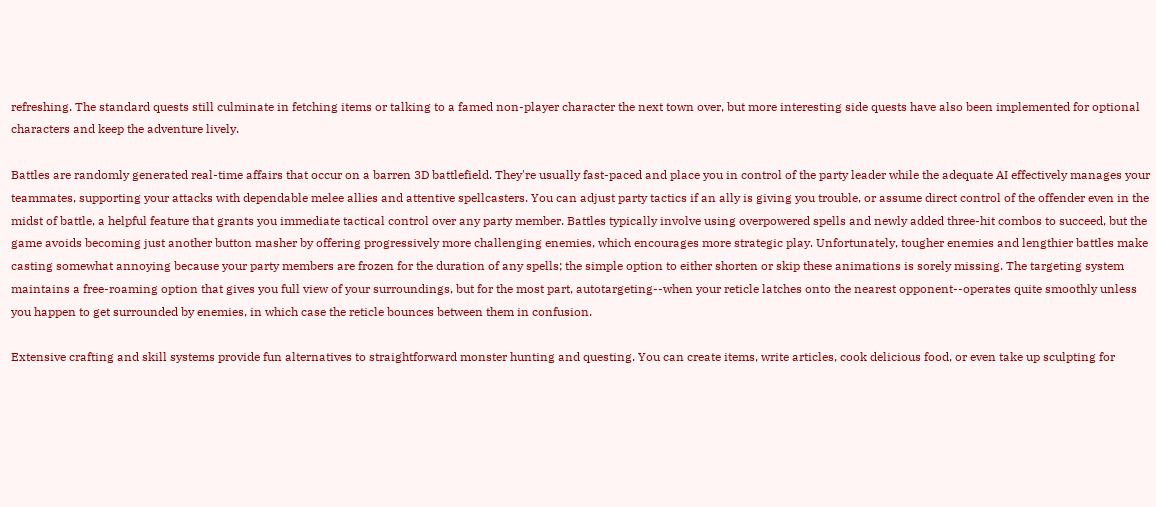refreshing. The standard quests still culminate in fetching items or talking to a famed non-player character the next town over, but more interesting side quests have also been implemented for optional characters and keep the adventure lively.

Battles are randomly generated real-time affairs that occur on a barren 3D battlefield. They're usually fast-paced and place you in control of the party leader while the adequate AI effectively manages your teammates, supporting your attacks with dependable melee allies and attentive spellcasters. You can adjust party tactics if an ally is giving you trouble, or assume direct control of the offender even in the midst of battle, a helpful feature that grants you immediate tactical control over any party member. Battles typically involve using overpowered spells and newly added three-hit combos to succeed, but the game avoids becoming just another button masher by offering progressively more challenging enemies, which encourages more strategic play. Unfortunately, tougher enemies and lengthier battles make casting somewhat annoying because your party members are frozen for the duration of any spells; the simple option to either shorten or skip these animations is sorely missing. The targeting system maintains a free-roaming option that gives you full view of your surroundings, but for the most part, autotargeting--when your reticle latches onto the nearest opponent--operates quite smoothly unless you happen to get surrounded by enemies, in which case the reticle bounces between them in confusion.

Extensive crafting and skill systems provide fun alternatives to straightforward monster hunting and questing. You can create items, write articles, cook delicious food, or even take up sculpting for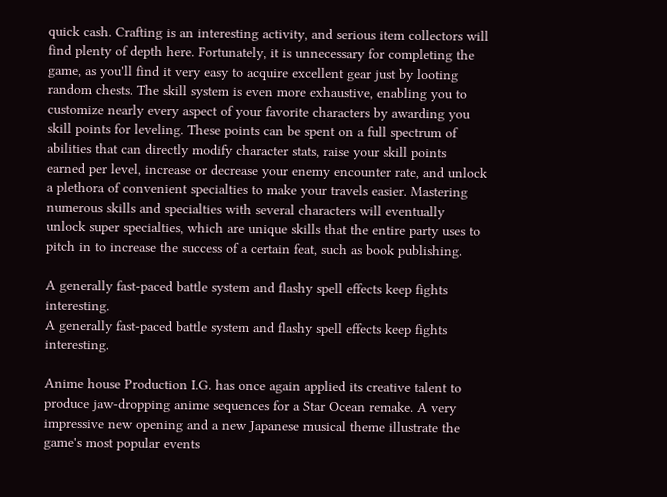quick cash. Crafting is an interesting activity, and serious item collectors will find plenty of depth here. Fortunately, it is unnecessary for completing the game, as you'll find it very easy to acquire excellent gear just by looting random chests. The skill system is even more exhaustive, enabling you to customize nearly every aspect of your favorite characters by awarding you skill points for leveling. These points can be spent on a full spectrum of abilities that can directly modify character stats, raise your skill points earned per level, increase or decrease your enemy encounter rate, and unlock a plethora of convenient specialties to make your travels easier. Mastering numerous skills and specialties with several characters will eventually unlock super specialties, which are unique skills that the entire party uses to pitch in to increase the success of a certain feat, such as book publishing.

A generally fast-paced battle system and flashy spell effects keep fights interesting.
A generally fast-paced battle system and flashy spell effects keep fights interesting.

Anime house Production I.G. has once again applied its creative talent to produce jaw-dropping anime sequences for a Star Ocean remake. A very impressive new opening and a new Japanese musical theme illustrate the game's most popular events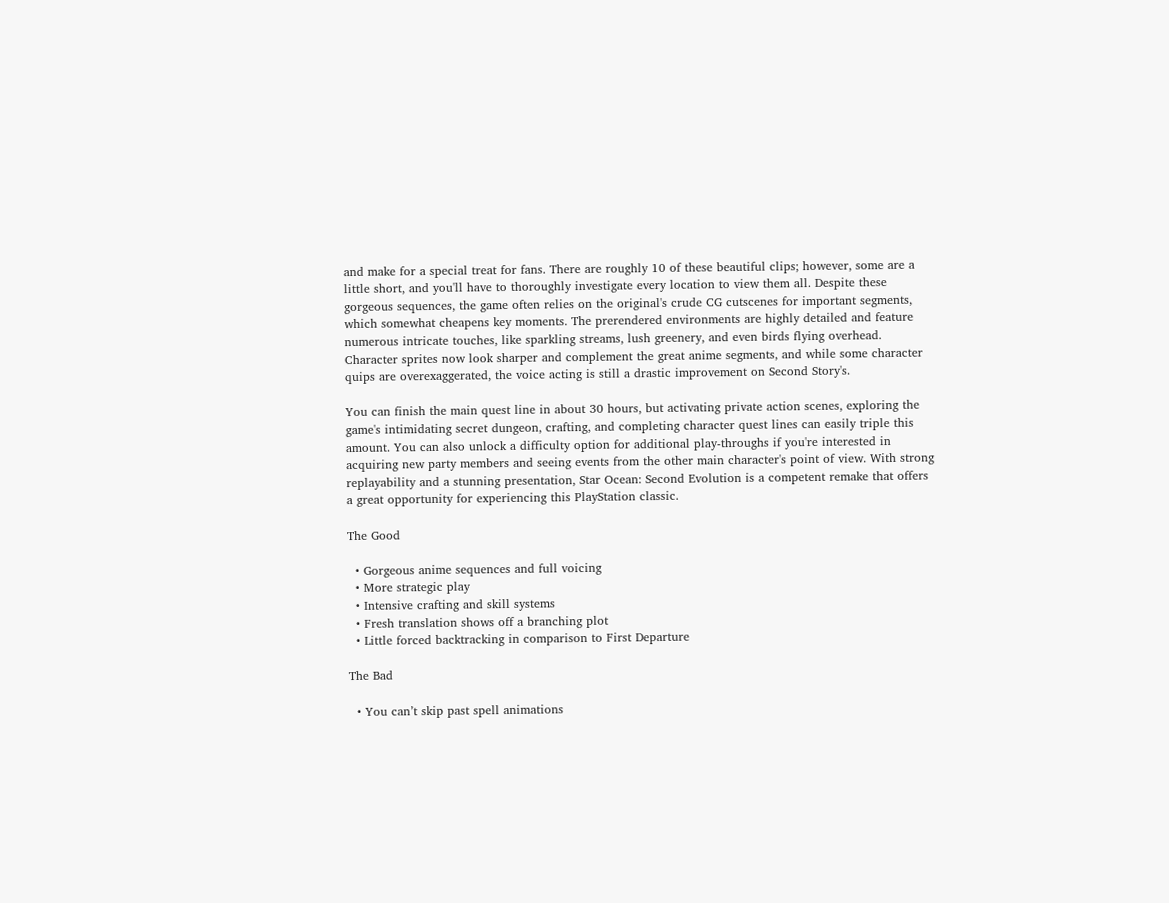and make for a special treat for fans. There are roughly 10 of these beautiful clips; however, some are a little short, and you'll have to thoroughly investigate every location to view them all. Despite these gorgeous sequences, the game often relies on the original's crude CG cutscenes for important segments, which somewhat cheapens key moments. The prerendered environments are highly detailed and feature numerous intricate touches, like sparkling streams, lush greenery, and even birds flying overhead. Character sprites now look sharper and complement the great anime segments, and while some character quips are overexaggerated, the voice acting is still a drastic improvement on Second Story's.

You can finish the main quest line in about 30 hours, but activating private action scenes, exploring the game's intimidating secret dungeon, crafting, and completing character quest lines can easily triple this amount. You can also unlock a difficulty option for additional play-throughs if you're interested in acquiring new party members and seeing events from the other main character's point of view. With strong replayability and a stunning presentation, Star Ocean: Second Evolution is a competent remake that offers a great opportunity for experiencing this PlayStation classic.

The Good

  • Gorgeous anime sequences and full voicing
  • More strategic play
  • Intensive crafting and skill systems
  • Fresh translation shows off a branching plot
  • Little forced backtracking in comparison to First Departure

The Bad

  • You can’t skip past spell animations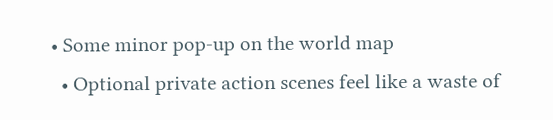• Some minor pop-up on the world map
  • Optional private action scenes feel like a waste of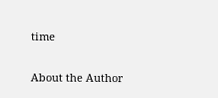time

About the Author